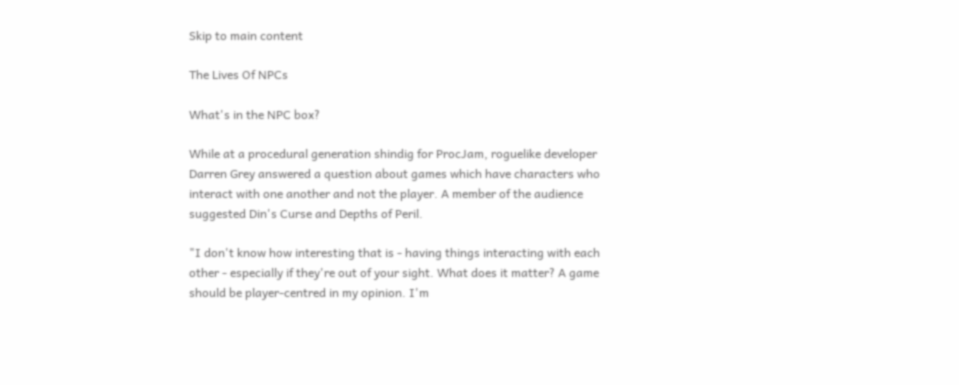Skip to main content

The Lives Of NPCs

What's in the NPC box?

While at a procedural generation shindig for ProcJam, roguelike developer Darren Grey answered a question about games which have characters who interact with one another and not the player. A member of the audience suggested Din's Curse and Depths of Peril.

"I don't know how interesting that is - having things interacting with each other - especially if they're out of your sight. What does it matter? A game should be player-centred in my opinion. I'm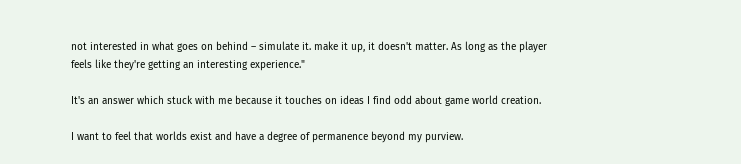not interested in what goes on behind – simulate it. make it up, it doesn't matter. As long as the player feels like they're getting an interesting experience."

It's an answer which stuck with me because it touches on ideas I find odd about game world creation.

I want to feel that worlds exist and have a degree of permanence beyond my purview.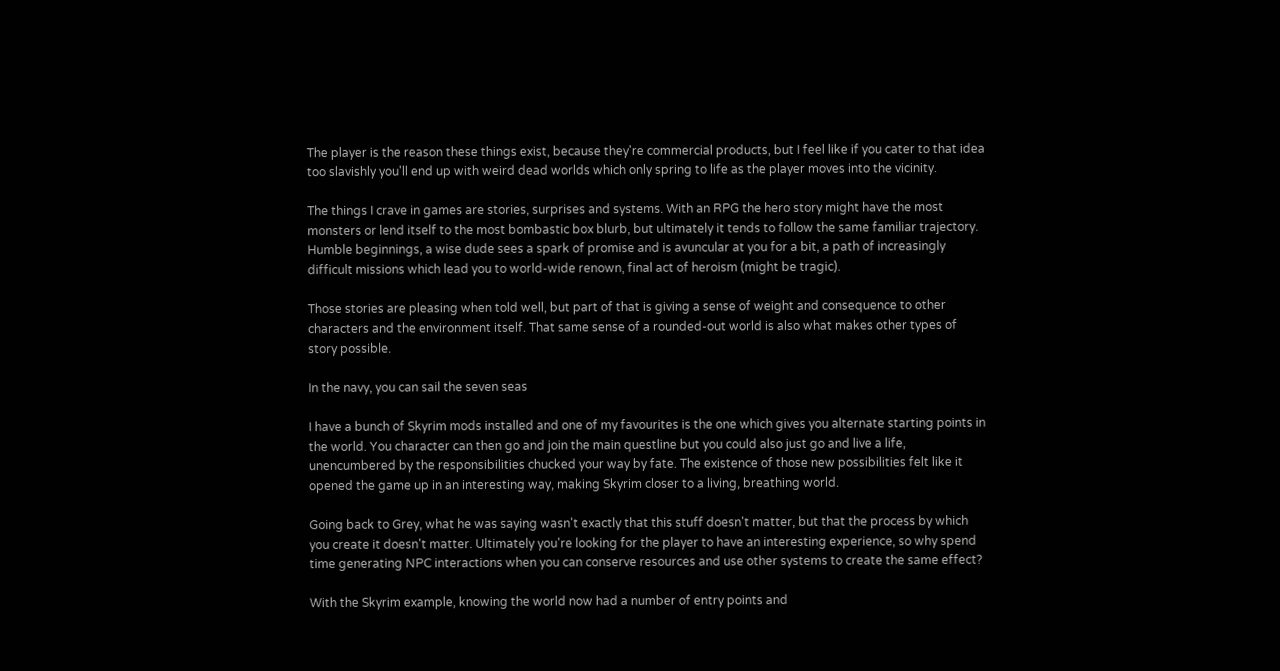The player is the reason these things exist, because they're commercial products, but I feel like if you cater to that idea too slavishly you'll end up with weird dead worlds which only spring to life as the player moves into the vicinity.

The things I crave in games are stories, surprises and systems. With an RPG the hero story might have the most monsters or lend itself to the most bombastic box blurb, but ultimately it tends to follow the same familiar trajectory. Humble beginnings, a wise dude sees a spark of promise and is avuncular at you for a bit, a path of increasingly difficult missions which lead you to world-wide renown, final act of heroism (might be tragic).

Those stories are pleasing when told well, but part of that is giving a sense of weight and consequence to other characters and the environment itself. That same sense of a rounded-out world is also what makes other types of story possible.

In the navy, you can sail the seven seas

I have a bunch of Skyrim mods installed and one of my favourites is the one which gives you alternate starting points in the world. You character can then go and join the main questline but you could also just go and live a life, unencumbered by the responsibilities chucked your way by fate. The existence of those new possibilities felt like it opened the game up in an interesting way, making Skyrim closer to a living, breathing world.

Going back to Grey, what he was saying wasn't exactly that this stuff doesn't matter, but that the process by which you create it doesn't matter. Ultimately you're looking for the player to have an interesting experience, so why spend time generating NPC interactions when you can conserve resources and use other systems to create the same effect?

With the Skyrim example, knowing the world now had a number of entry points and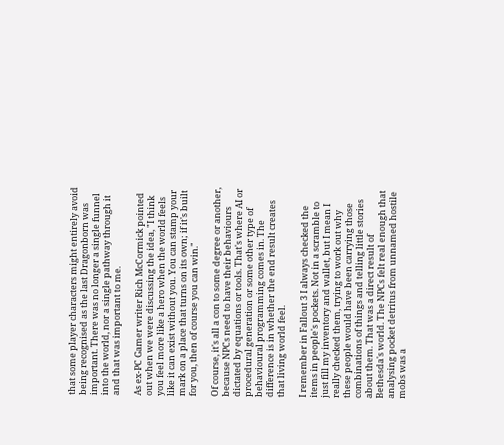that some player characters might entirely avoid being recognised as the last Dragonborn was important. There was no longer a single funnel into the world, nor a single pathway through it and that was important to me.

As ex-PC Gamer writer Rich McCormick pointed out when we were discussing the idea, "I think you feel more like a hero when the world feels like it can exist without you. You can stamp your mark on a place that turns on its own; if it's built for you, then of course you can win."

Of course, it's all a con to some degree or another, because NPCs need to have their behaviours dictated by equations or tools. That's where AI or procedural generation or some other type of behavioural programming comes in. The difference is in whether the end result creates that living world feel.

I remember in Fallout 3 I always checked the items in people's pockets. Not in a scramble to just fill my inventory and wallet, but I mean I really checked them, trying to work out why these people would have been carrying those combinations of things and telling little stories about them. That was a direct result of Bethesda's world. The NPCs felt real enough that analysing pocket detritus from unnamed hostile mobs was a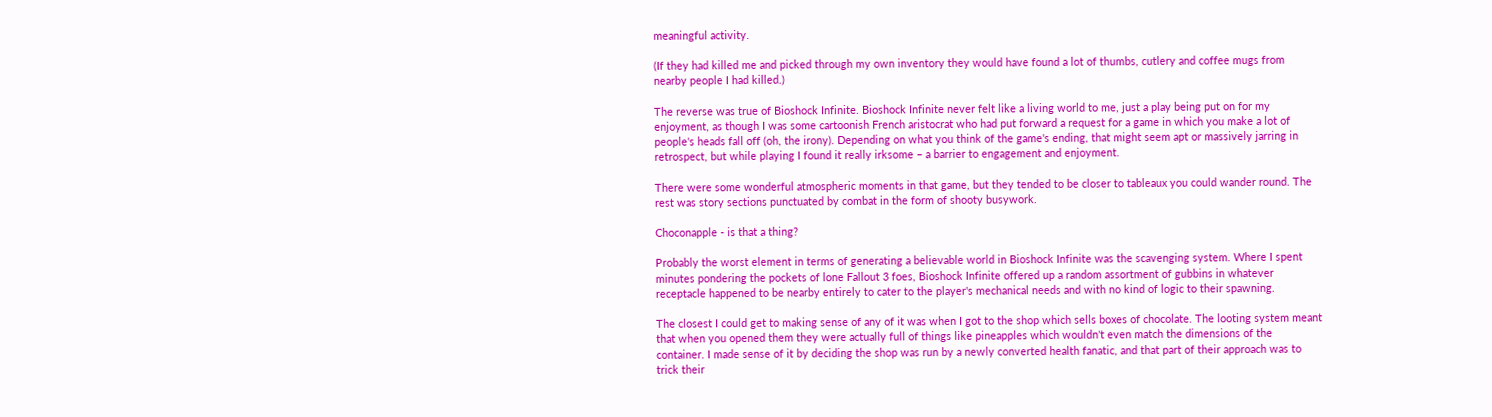meaningful activity.

(If they had killed me and picked through my own inventory they would have found a lot of thumbs, cutlery and coffee mugs from nearby people I had killed.)

The reverse was true of Bioshock Infinite. Bioshock Infinite never felt like a living world to me, just a play being put on for my enjoyment, as though I was some cartoonish French aristocrat who had put forward a request for a game in which you make a lot of people's heads fall off (oh, the irony). Depending on what you think of the game's ending, that might seem apt or massively jarring in retrospect, but while playing I found it really irksome – a barrier to engagement and enjoyment.

There were some wonderful atmospheric moments in that game, but they tended to be closer to tableaux you could wander round. The rest was story sections punctuated by combat in the form of shooty busywork.

Choconapple - is that a thing?

Probably the worst element in terms of generating a believable world in Bioshock Infinite was the scavenging system. Where I spent minutes pondering the pockets of lone Fallout 3 foes, Bioshock Infinite offered up a random assortment of gubbins in whatever receptacle happened to be nearby entirely to cater to the player's mechanical needs and with no kind of logic to their spawning.

The closest I could get to making sense of any of it was when I got to the shop which sells boxes of chocolate. The looting system meant that when you opened them they were actually full of things like pineapples which wouldn't even match the dimensions of the container. I made sense of it by deciding the shop was run by a newly converted health fanatic, and that part of their approach was to trick their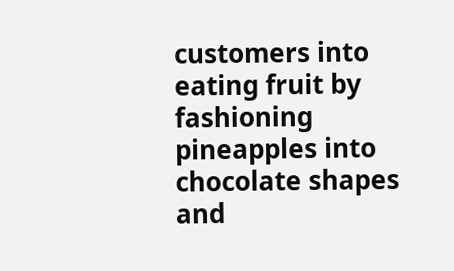customers into eating fruit by fashioning pineapples into chocolate shapes and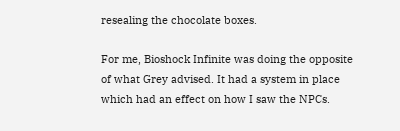resealing the chocolate boxes.

For me, Bioshock Infinite was doing the opposite of what Grey advised. It had a system in place which had an effect on how I saw the NPCs.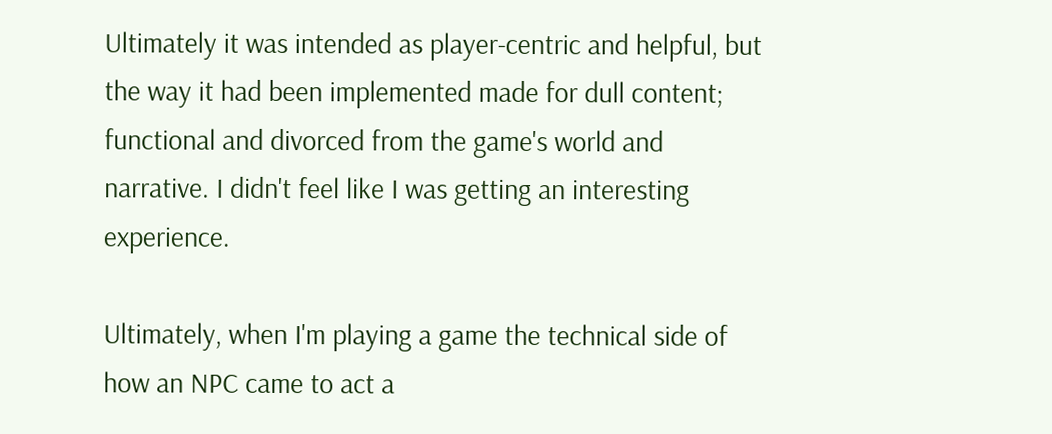Ultimately it was intended as player-centric and helpful, but the way it had been implemented made for dull content; functional and divorced from the game's world and narrative. I didn't feel like I was getting an interesting experience.

Ultimately, when I'm playing a game the technical side of how an NPC came to act a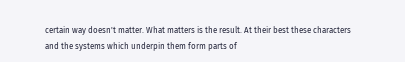certain way doesn't matter. What matters is the result. At their best these characters and the systems which underpin them form parts of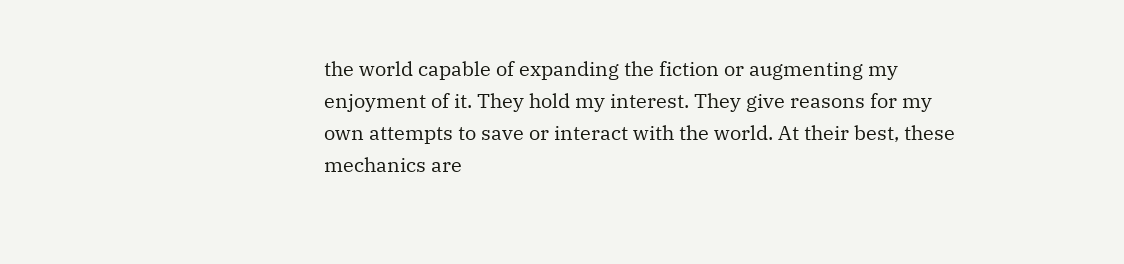the world capable of expanding the fiction or augmenting my enjoyment of it. They hold my interest. They give reasons for my own attempts to save or interact with the world. At their best, these mechanics are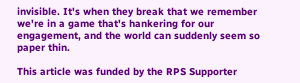invisible. It's when they break that we remember we're in a game that's hankering for our engagement, and the world can suddenly seem so paper thin.

This article was funded by the RPS Supporter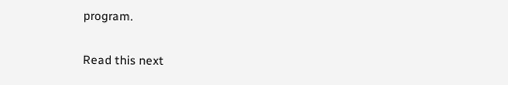program.

Read this next